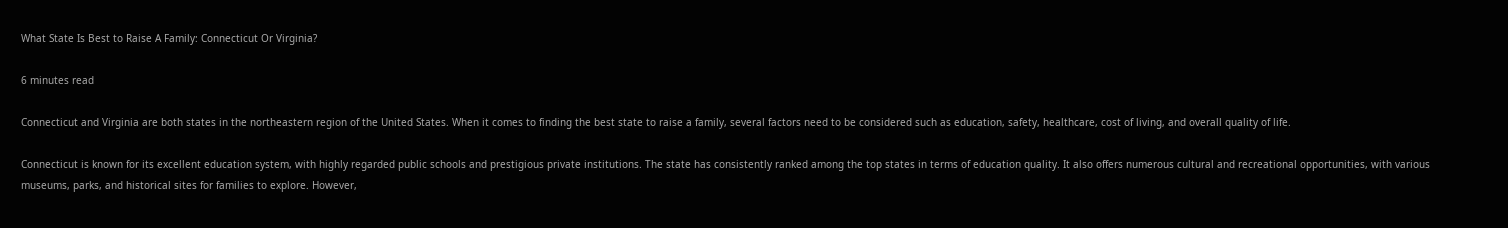What State Is Best to Raise A Family: Connecticut Or Virginia?

6 minutes read

Connecticut and Virginia are both states in the northeastern region of the United States. When it comes to finding the best state to raise a family, several factors need to be considered such as education, safety, healthcare, cost of living, and overall quality of life.

Connecticut is known for its excellent education system, with highly regarded public schools and prestigious private institutions. The state has consistently ranked among the top states in terms of education quality. It also offers numerous cultural and recreational opportunities, with various museums, parks, and historical sites for families to explore. However,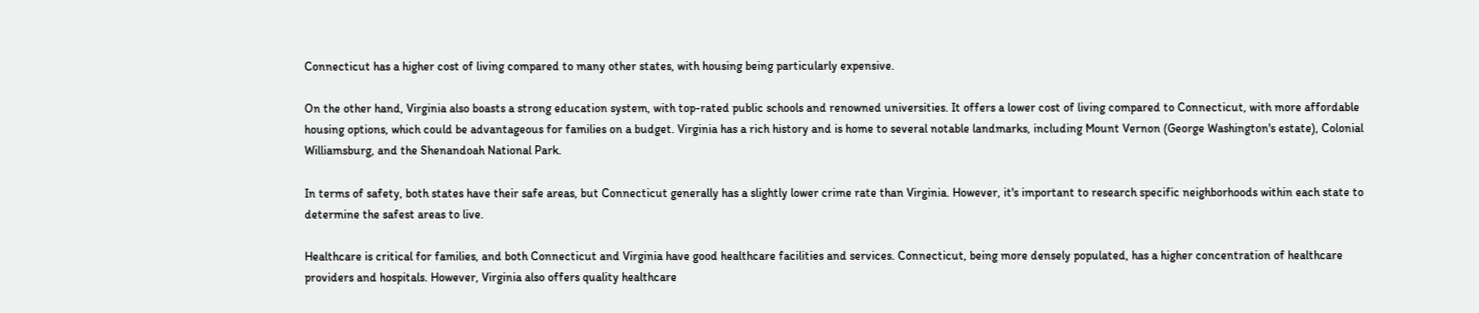Connecticut has a higher cost of living compared to many other states, with housing being particularly expensive.

On the other hand, Virginia also boasts a strong education system, with top-rated public schools and renowned universities. It offers a lower cost of living compared to Connecticut, with more affordable housing options, which could be advantageous for families on a budget. Virginia has a rich history and is home to several notable landmarks, including Mount Vernon (George Washington's estate), Colonial Williamsburg, and the Shenandoah National Park.

In terms of safety, both states have their safe areas, but Connecticut generally has a slightly lower crime rate than Virginia. However, it's important to research specific neighborhoods within each state to determine the safest areas to live.

Healthcare is critical for families, and both Connecticut and Virginia have good healthcare facilities and services. Connecticut, being more densely populated, has a higher concentration of healthcare providers and hospitals. However, Virginia also offers quality healthcare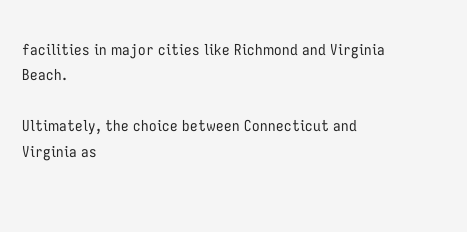facilities in major cities like Richmond and Virginia Beach.

Ultimately, the choice between Connecticut and Virginia as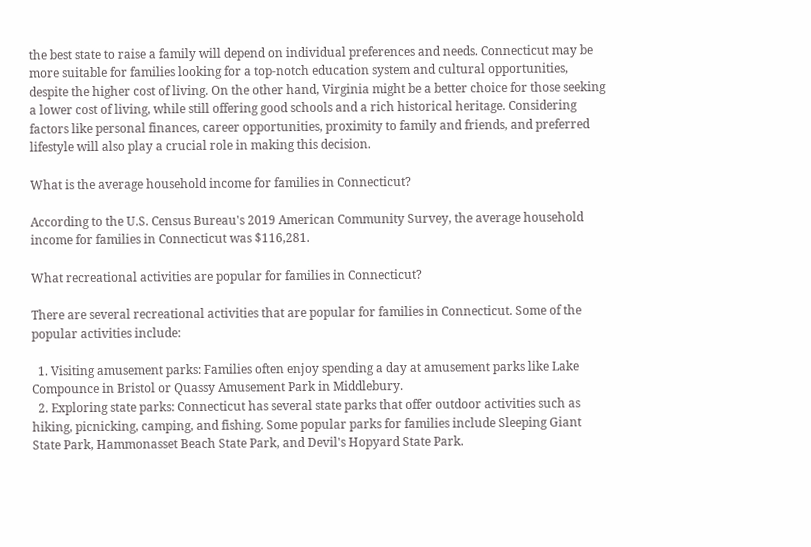the best state to raise a family will depend on individual preferences and needs. Connecticut may be more suitable for families looking for a top-notch education system and cultural opportunities, despite the higher cost of living. On the other hand, Virginia might be a better choice for those seeking a lower cost of living, while still offering good schools and a rich historical heritage. Considering factors like personal finances, career opportunities, proximity to family and friends, and preferred lifestyle will also play a crucial role in making this decision.

What is the average household income for families in Connecticut?

According to the U.S. Census Bureau's 2019 American Community Survey, the average household income for families in Connecticut was $116,281.

What recreational activities are popular for families in Connecticut?

There are several recreational activities that are popular for families in Connecticut. Some of the popular activities include:

  1. Visiting amusement parks: Families often enjoy spending a day at amusement parks like Lake Compounce in Bristol or Quassy Amusement Park in Middlebury.
  2. Exploring state parks: Connecticut has several state parks that offer outdoor activities such as hiking, picnicking, camping, and fishing. Some popular parks for families include Sleeping Giant State Park, Hammonasset Beach State Park, and Devil's Hopyard State Park.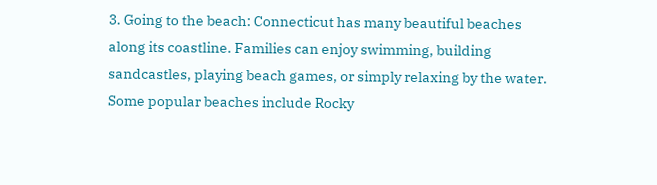3. Going to the beach: Connecticut has many beautiful beaches along its coastline. Families can enjoy swimming, building sandcastles, playing beach games, or simply relaxing by the water. Some popular beaches include Rocky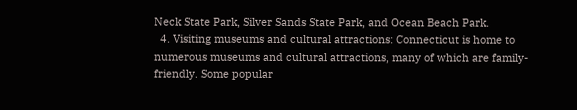Neck State Park, Silver Sands State Park, and Ocean Beach Park.
  4. Visiting museums and cultural attractions: Connecticut is home to numerous museums and cultural attractions, many of which are family-friendly. Some popular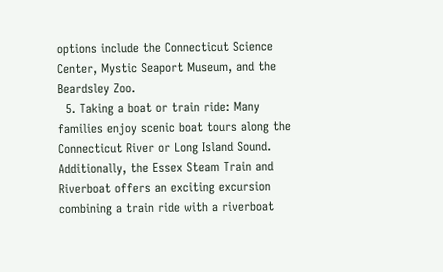options include the Connecticut Science Center, Mystic Seaport Museum, and the Beardsley Zoo.
  5. Taking a boat or train ride: Many families enjoy scenic boat tours along the Connecticut River or Long Island Sound. Additionally, the Essex Steam Train and Riverboat offers an exciting excursion combining a train ride with a riverboat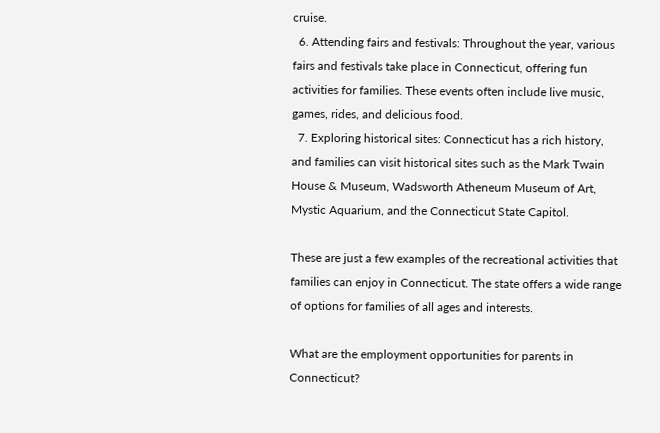cruise.
  6. Attending fairs and festivals: Throughout the year, various fairs and festivals take place in Connecticut, offering fun activities for families. These events often include live music, games, rides, and delicious food.
  7. Exploring historical sites: Connecticut has a rich history, and families can visit historical sites such as the Mark Twain House & Museum, Wadsworth Atheneum Museum of Art, Mystic Aquarium, and the Connecticut State Capitol.

These are just a few examples of the recreational activities that families can enjoy in Connecticut. The state offers a wide range of options for families of all ages and interests.

What are the employment opportunities for parents in Connecticut?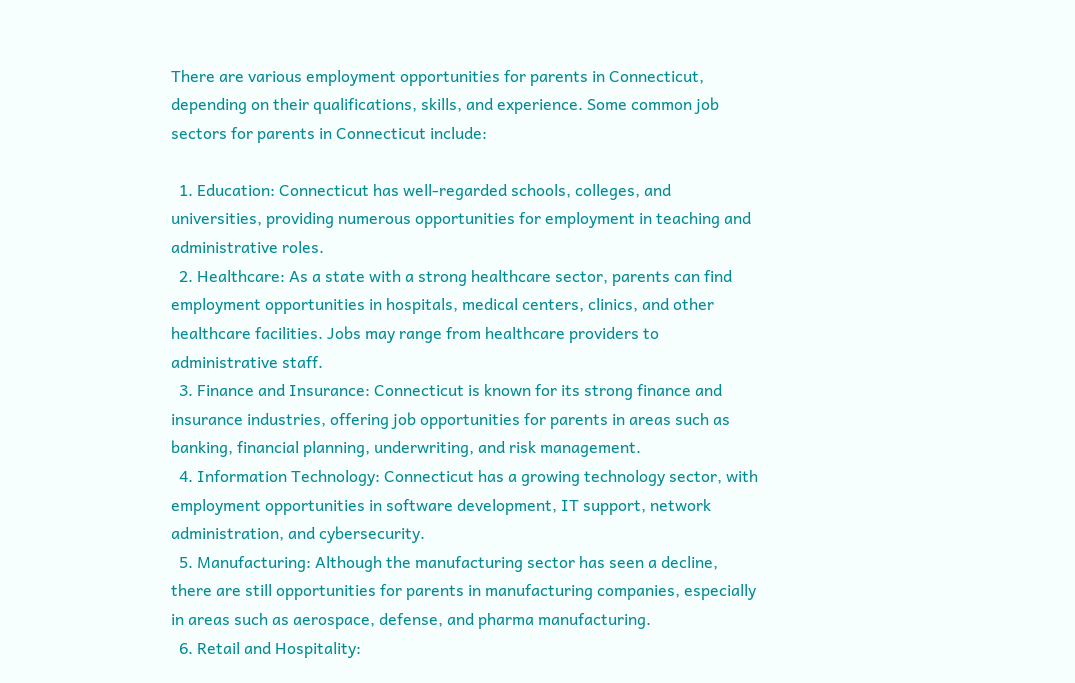There are various employment opportunities for parents in Connecticut, depending on their qualifications, skills, and experience. Some common job sectors for parents in Connecticut include:

  1. Education: Connecticut has well-regarded schools, colleges, and universities, providing numerous opportunities for employment in teaching and administrative roles.
  2. Healthcare: As a state with a strong healthcare sector, parents can find employment opportunities in hospitals, medical centers, clinics, and other healthcare facilities. Jobs may range from healthcare providers to administrative staff.
  3. Finance and Insurance: Connecticut is known for its strong finance and insurance industries, offering job opportunities for parents in areas such as banking, financial planning, underwriting, and risk management.
  4. Information Technology: Connecticut has a growing technology sector, with employment opportunities in software development, IT support, network administration, and cybersecurity.
  5. Manufacturing: Although the manufacturing sector has seen a decline, there are still opportunities for parents in manufacturing companies, especially in areas such as aerospace, defense, and pharma manufacturing.
  6. Retail and Hospitality: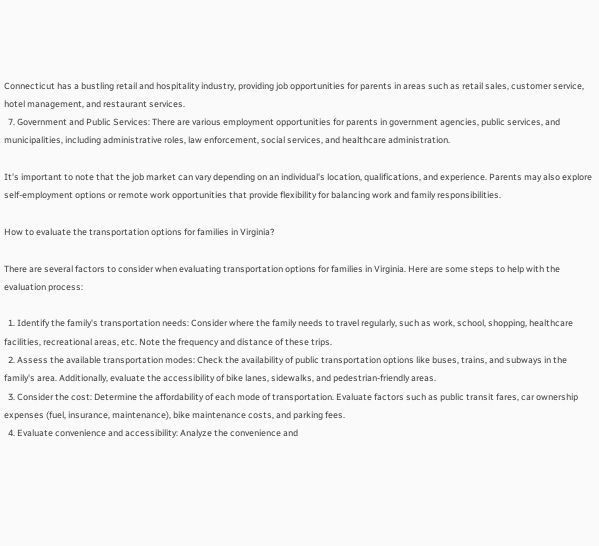Connecticut has a bustling retail and hospitality industry, providing job opportunities for parents in areas such as retail sales, customer service, hotel management, and restaurant services.
  7. Government and Public Services: There are various employment opportunities for parents in government agencies, public services, and municipalities, including administrative roles, law enforcement, social services, and healthcare administration.

It's important to note that the job market can vary depending on an individual's location, qualifications, and experience. Parents may also explore self-employment options or remote work opportunities that provide flexibility for balancing work and family responsibilities.

How to evaluate the transportation options for families in Virginia?

There are several factors to consider when evaluating transportation options for families in Virginia. Here are some steps to help with the evaluation process:

  1. Identify the family's transportation needs: Consider where the family needs to travel regularly, such as work, school, shopping, healthcare facilities, recreational areas, etc. Note the frequency and distance of these trips.
  2. Assess the available transportation modes: Check the availability of public transportation options like buses, trains, and subways in the family's area. Additionally, evaluate the accessibility of bike lanes, sidewalks, and pedestrian-friendly areas.
  3. Consider the cost: Determine the affordability of each mode of transportation. Evaluate factors such as public transit fares, car ownership expenses (fuel, insurance, maintenance), bike maintenance costs, and parking fees.
  4. Evaluate convenience and accessibility: Analyze the convenience and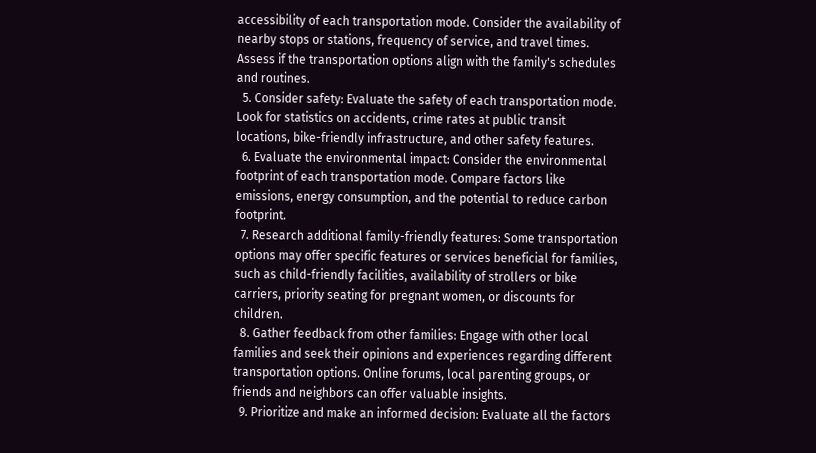accessibility of each transportation mode. Consider the availability of nearby stops or stations, frequency of service, and travel times. Assess if the transportation options align with the family's schedules and routines.
  5. Consider safety: Evaluate the safety of each transportation mode. Look for statistics on accidents, crime rates at public transit locations, bike-friendly infrastructure, and other safety features.
  6. Evaluate the environmental impact: Consider the environmental footprint of each transportation mode. Compare factors like emissions, energy consumption, and the potential to reduce carbon footprint.
  7. Research additional family-friendly features: Some transportation options may offer specific features or services beneficial for families, such as child-friendly facilities, availability of strollers or bike carriers, priority seating for pregnant women, or discounts for children.
  8. Gather feedback from other families: Engage with other local families and seek their opinions and experiences regarding different transportation options. Online forums, local parenting groups, or friends and neighbors can offer valuable insights.
  9. Prioritize and make an informed decision: Evaluate all the factors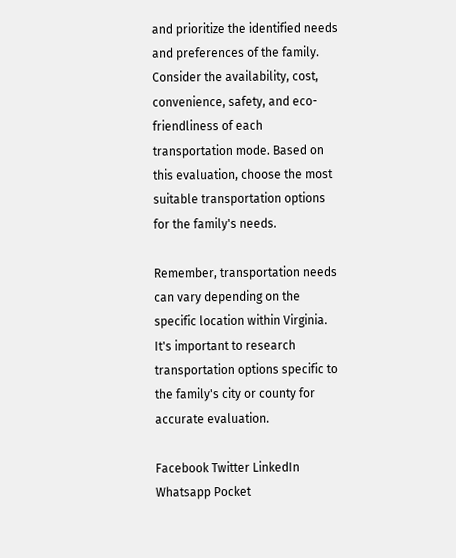and prioritize the identified needs and preferences of the family. Consider the availability, cost, convenience, safety, and eco-friendliness of each transportation mode. Based on this evaluation, choose the most suitable transportation options for the family's needs.

Remember, transportation needs can vary depending on the specific location within Virginia. It's important to research transportation options specific to the family's city or county for accurate evaluation.

Facebook Twitter LinkedIn Whatsapp Pocket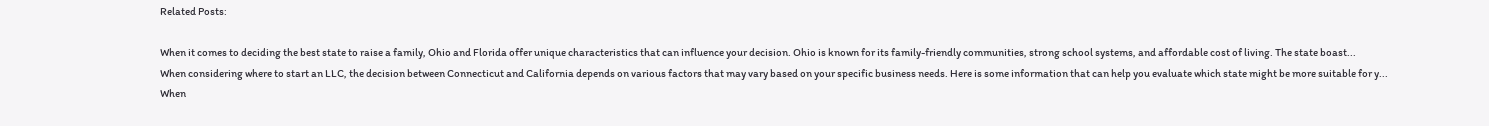Related Posts:

When it comes to deciding the best state to raise a family, Ohio and Florida offer unique characteristics that can influence your decision. Ohio is known for its family-friendly communities, strong school systems, and affordable cost of living. The state boast...
When considering where to start an LLC, the decision between Connecticut and California depends on various factors that may vary based on your specific business needs. Here is some information that can help you evaluate which state might be more suitable for y...
When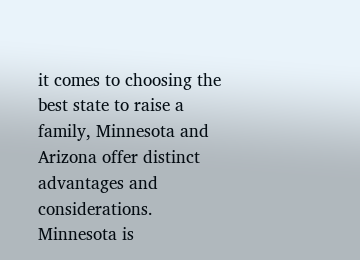it comes to choosing the best state to raise a family, Minnesota and Arizona offer distinct advantages and considerations. Minnesota is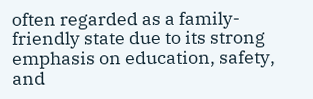often regarded as a family-friendly state due to its strong emphasis on education, safety, and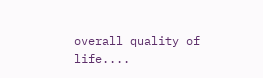overall quality of life....